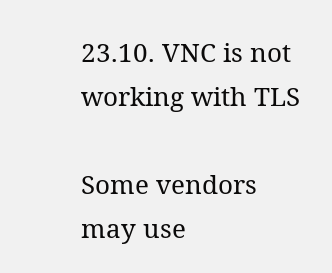23.10. VNC is not working with TLS

Some vendors may use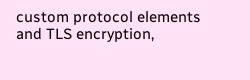custom protocol elements and TLS encryption,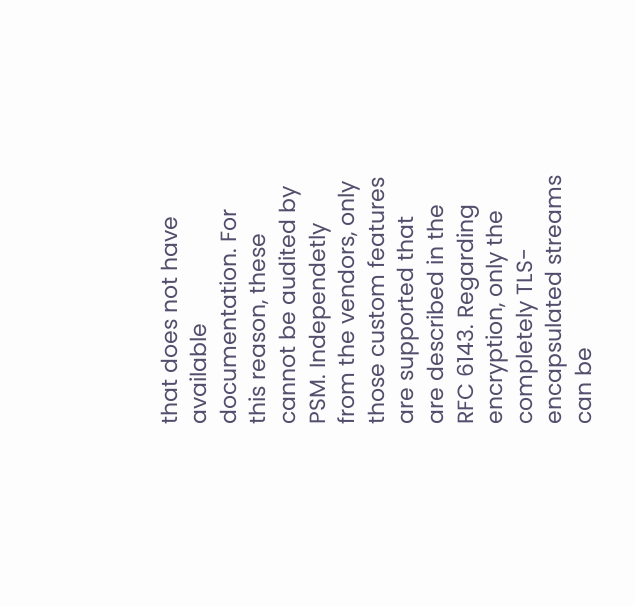that does not have available documentation. For this reason, these cannot be audited by PSM. Independetly from the vendors, only those custom features are supported that are described in the RFC 6143. Regarding encryption, only the completely TLS-encapsulated streams can be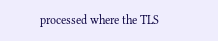processed where the TLS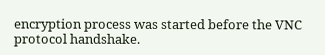encryption process was started before the VNC protocol handshake.